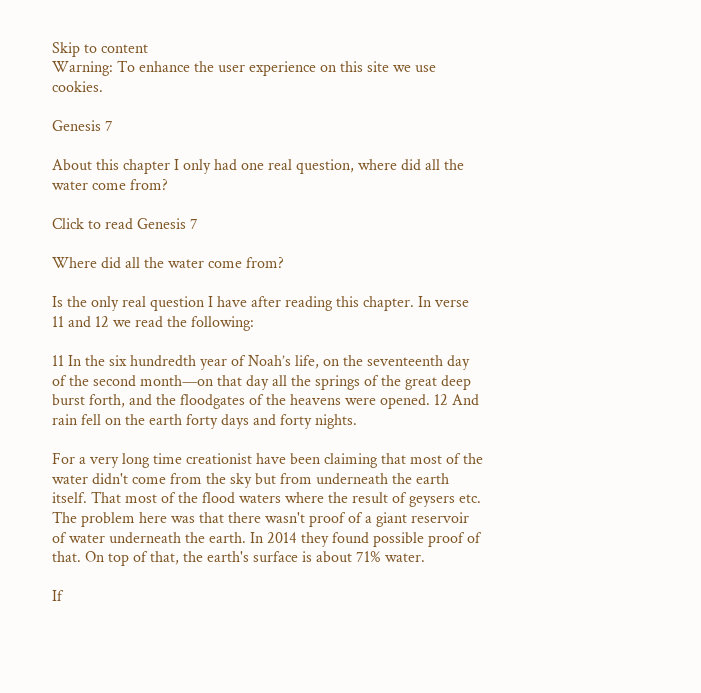Skip to content
Warning: To enhance the user experience on this site we use cookies.

Genesis 7

About this chapter I only had one real question, where did all the water come from?

Click to read Genesis 7

Where did all the water come from?

Is the only real question I have after reading this chapter. In verse 11 and 12 we read the following:

11 In the six hundredth year of Noah’s life, on the seventeenth day of the second month—on that day all the springs of the great deep burst forth, and the floodgates of the heavens were opened. 12 And rain fell on the earth forty days and forty nights.

For a very long time creationist have been claiming that most of the water didn't come from the sky but from underneath the earth itself. That most of the flood waters where the result of geysers etc. The problem here was that there wasn't proof of a giant reservoir of water underneath the earth. In 2014 they found possible proof of that. On top of that, the earth's surface is about 71% water.

If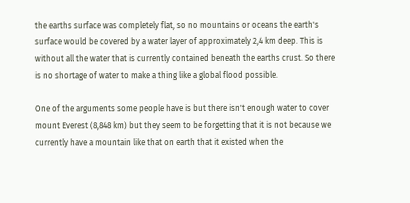the earths surface was completely flat, so no mountains or oceans the earth's surface would be covered by a water layer of approximately 2,4 km deep. This is without all the water that is currently contained beneath the earths crust. So there is no shortage of water to make a thing like a global flood possible.

One of the arguments some people have is but there isn't enough water to cover mount Everest (8,848 km) but they seem to be forgetting that it is not because we currently have a mountain like that on earth that it existed when the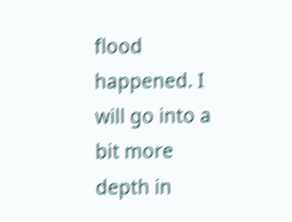flood happened. I will go into a bit more depth in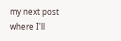my next post where I'll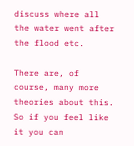discuss where all the water went after the flood etc.

There are, of course, many more theories about this. So if you feel like it you can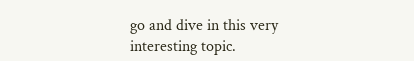go and dive in this very interesting topic.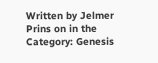Written by Jelmer Prins on in the Category: Genesis